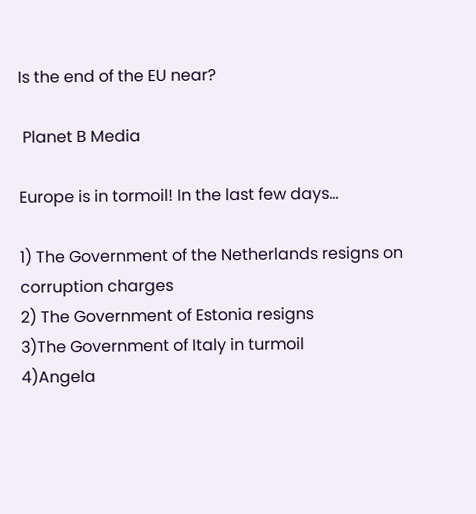Is the end of the EU near?

 Planet B Media

Europe is in tormoil! In the last few days…

1) The Government of the Netherlands resigns on corruption charges
2) The Government of Estonia resigns
3)The Government of Italy in turmoil
4)Angela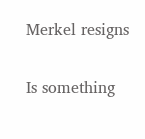Merkel resigns

Is something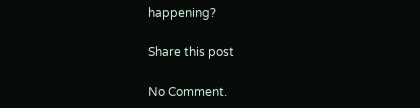happening?

Share this post

No Comment.